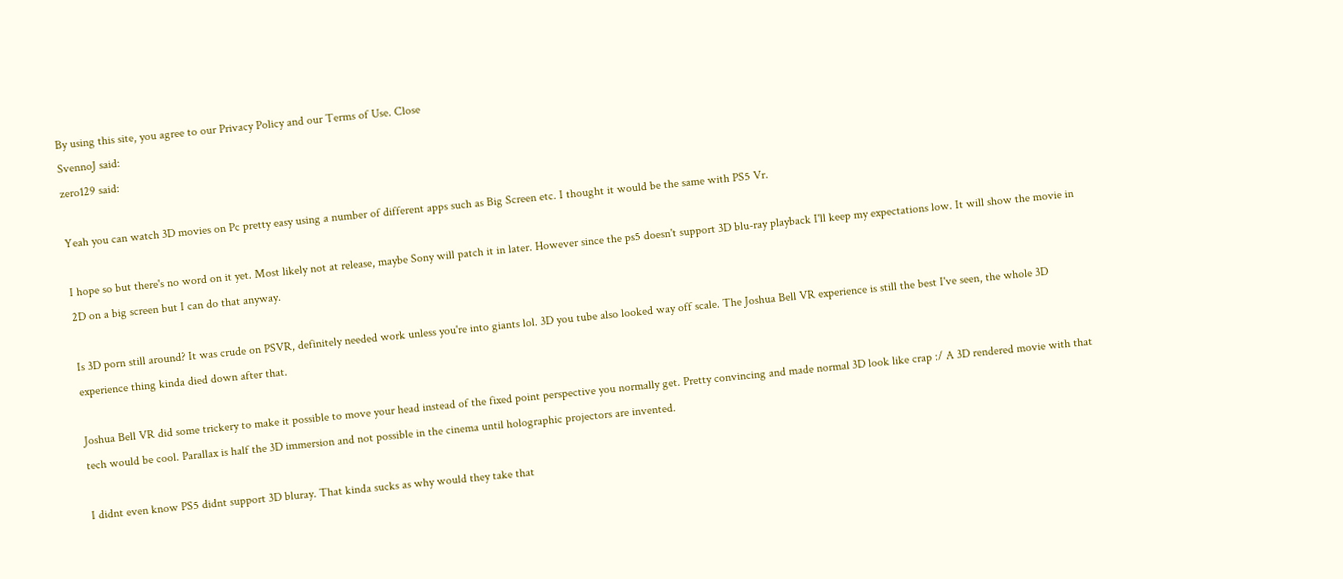By using this site, you agree to our Privacy Policy and our Terms of Use. Close
SvennoJ said:
zero129 said:

Yeah you can watch 3D movies on Pc pretty easy using a number of different apps such as Big Screen etc. I thought it would be the same with PS5 Vr.

I hope so but there's no word on it yet. Most likely not at release, maybe Sony will patch it in later. However since the ps5 doesn't support 3D blu-ray playback I'll keep my expectations low. It will show the movie in 2D on a big screen but I can do that anyway.

Is 3D porn still around? It was crude on PSVR, definitely needed work unless you're into giants lol. 3D you tube also looked way off scale. The Joshua Bell VR experience is still the best I've seen, the whole 3D experience thing kinda died down after that.

Joshua Bell VR did some trickery to make it possible to move your head instead of the fixed point perspective you normally get. Pretty convincing and made normal 3D look like crap :/ A 3D rendered movie with that tech would be cool. Parallax is half the 3D immersion and not possible in the cinema until holographic projectors are invented.

I didnt even know PS5 didnt support 3D bluray. That kinda sucks as why would they take that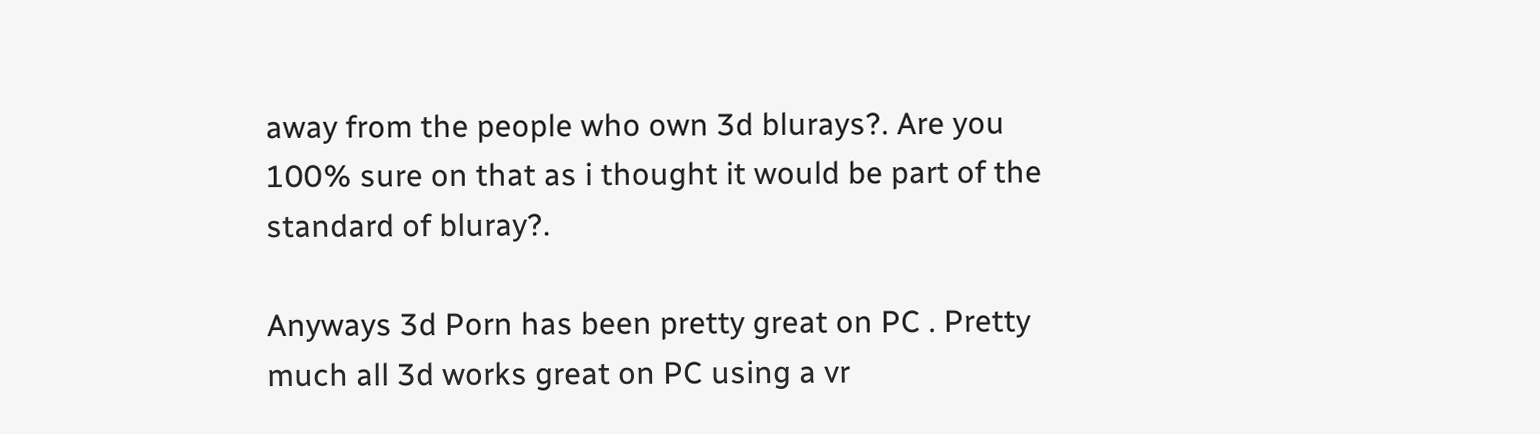away from the people who own 3d blurays?. Are you 100% sure on that as i thought it would be part of the standard of bluray?.

Anyways 3d Porn has been pretty great on PC . Pretty much all 3d works great on PC using a vr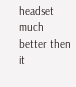headset much better then it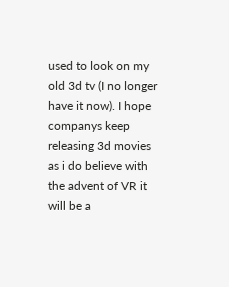used to look on my old 3d tv (I no longer have it now). I hope companys keep releasing 3d movies as i do believe with the advent of VR it will be a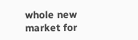whole new market for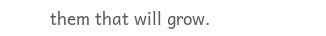them that will grow.